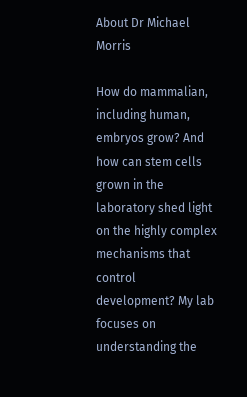About Dr Michael Morris

How do mammalian, including human, embryos grow? And how can stem cells grown in the laboratory shed light on the highly complex mechanisms that control development? My lab focuses on understanding the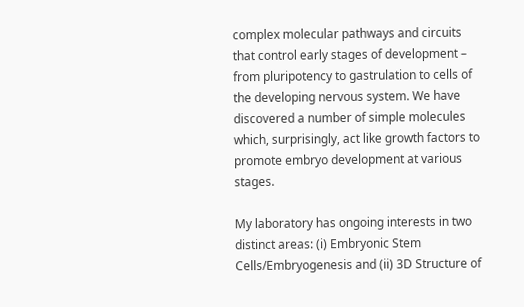complex molecular pathways and circuits that control early stages of development – from pluripotency to gastrulation to cells of the developing nervous system. We have discovered a number of simple molecules which, surprisingly, act like growth factors to promote embryo development at various stages.

My laboratory has ongoing interests in two distinct areas: (i) Embryonic Stem Cells/Embryogenesis and (ii) 3D Structure of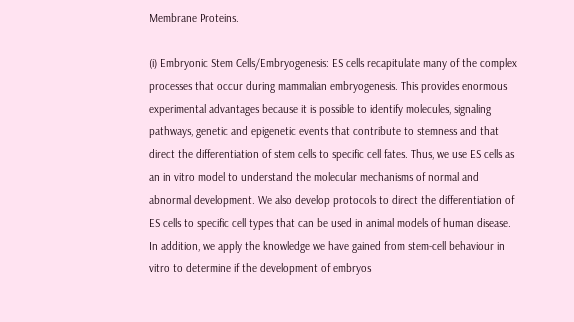Membrane Proteins.

(i) Embryonic Stem Cells/Embryogenesis: ES cells recapitulate many of the complex processes that occur during mammalian embryogenesis. This provides enormous experimental advantages because it is possible to identify molecules, signaling pathways, genetic and epigenetic events that contribute to stemness and that direct the differentiation of stem cells to specific cell fates. Thus, we use ES cells as an in vitro model to understand the molecular mechanisms of normal and abnormal development. We also develop protocols to direct the differentiation of ES cells to specific cell types that can be used in animal models of human disease. In addition, we apply the knowledge we have gained from stem-cell behaviour in vitro to determine if the development of embryos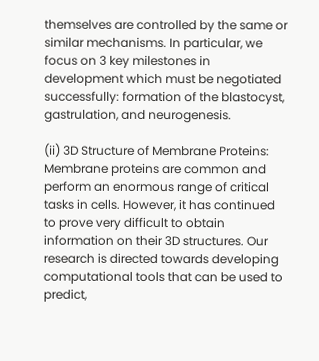themselves are controlled by the same or similar mechanisms. In particular, we focus on 3 key milestones in development which must be negotiated successfully: formation of the blastocyst, gastrulation, and neurogenesis.

(ii) 3D Structure of Membrane Proteins: Membrane proteins are common and perform an enormous range of critical tasks in cells. However, it has continued to prove very difficult to obtain information on their 3D structures. Our research is directed towards developing computational tools that can be used to predict,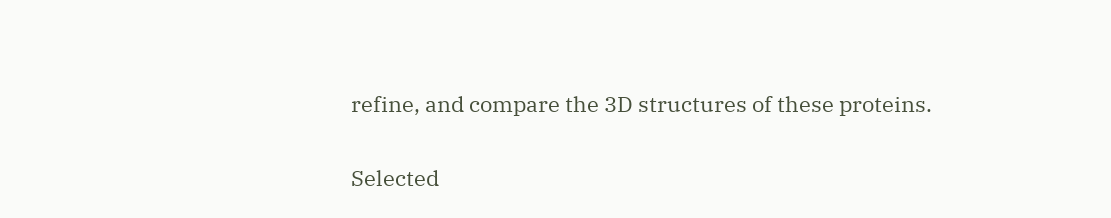refine, and compare the 3D structures of these proteins.

Selected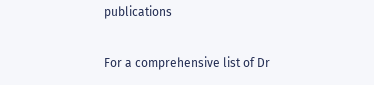publications

For a comprehensive list of Dr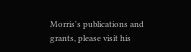Morris's publications and grants, please visit his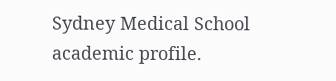Sydney Medical School academic profile.